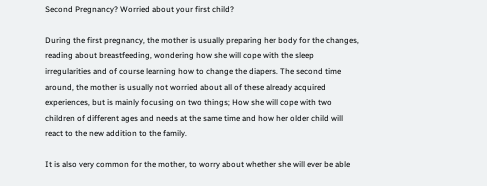Second Pregnancy? Worried about your first child?

During the first pregnancy, the mother is usually preparing her body for the changes, reading about breastfeeding, wondering how she will cope with the sleep irregularities and of course learning how to change the diapers. The second time around, the mother is usually not worried about all of these already acquired experiences, but is mainly focusing on two things; How she will cope with two children of different ages and needs at the same time and how her older child will react to the new addition to the family.

It is also very common for the mother, to worry about whether she will ever be able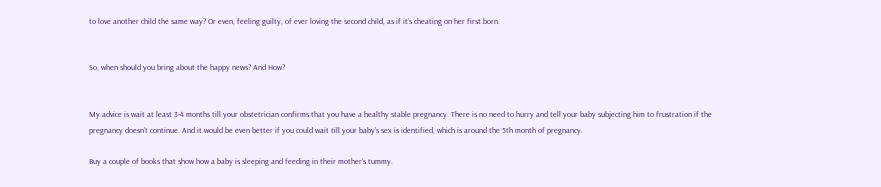to love another child the same way? Or even, feeling guilty, of ever loving the second child, as if it’s cheating on her first born.


So, when should you bring about the happy news? And How?


My advice is wait at least 3-4 months till your obstetrician confirms that you have a healthy stable pregnancy. There is no need to hurry and tell your baby subjecting him to frustration if the pregnancy doesn’t continue. And it would be even better if you could wait till your baby’s sex is identified, which is around the 5th month of pregnancy.

Buy a couple of books that show how a baby is sleeping and feeding in their mother’s tummy.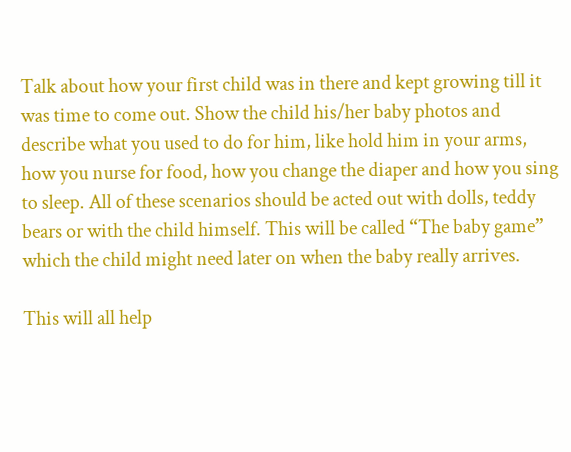Talk about how your first child was in there and kept growing till it was time to come out. Show the child his/her baby photos and describe what you used to do for him, like hold him in your arms, how you nurse for food, how you change the diaper and how you sing to sleep. All of these scenarios should be acted out with dolls, teddy bears or with the child himself. This will be called “The baby game” which the child might need later on when the baby really arrives.

This will all help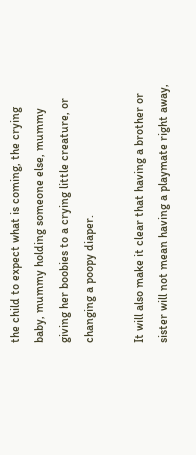the child to expect what is coming, the crying baby, mummy holding someone else, mummy giving her boobies to a crying little creature, or changing a poopy diaper.

It will also make it clear that having a brother or sister will not mean having a playmate right away,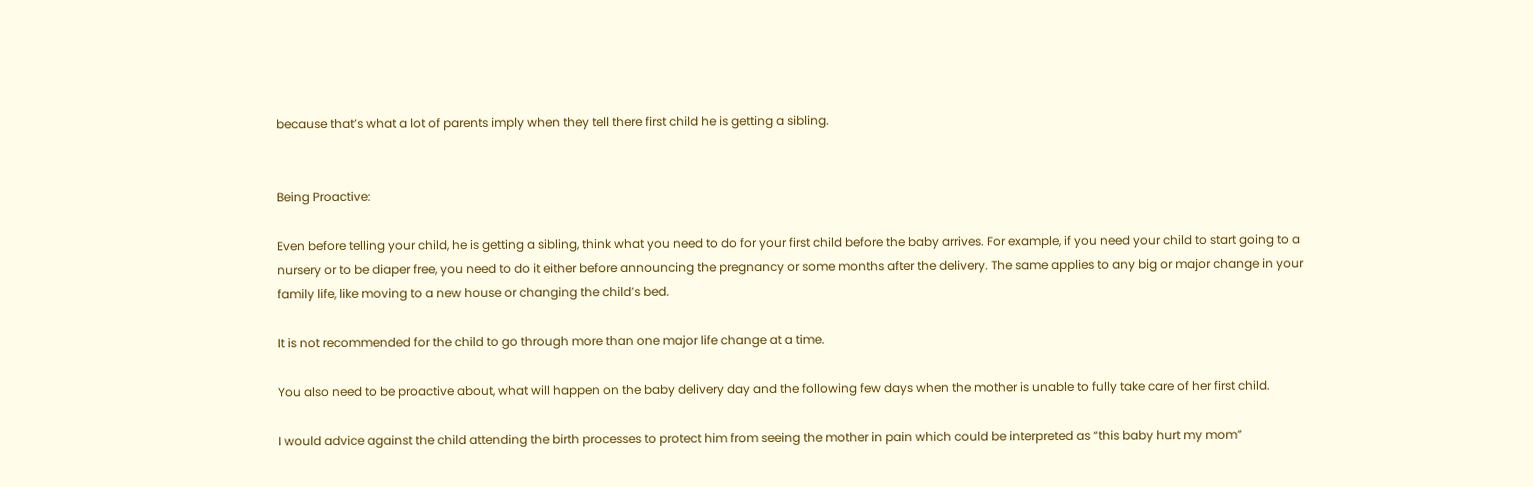because that’s what a lot of parents imply when they tell there first child he is getting a sibling.


Being Proactive:

Even before telling your child, he is getting a sibling, think what you need to do for your first child before the baby arrives. For example, if you need your child to start going to a nursery or to be diaper free, you need to do it either before announcing the pregnancy or some months after the delivery. The same applies to any big or major change in your family life, like moving to a new house or changing the child’s bed.

It is not recommended for the child to go through more than one major life change at a time.

You also need to be proactive about, what will happen on the baby delivery day and the following few days when the mother is unable to fully take care of her first child.

I would advice against the child attending the birth processes to protect him from seeing the mother in pain which could be interpreted as “this baby hurt my mom”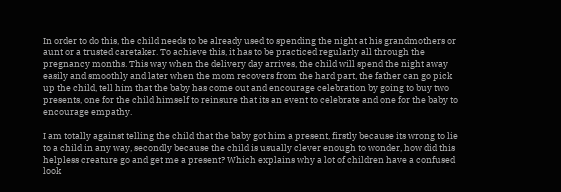In order to do this, the child needs to be already used to spending the night at his grandmothers or aunt or a trusted caretaker. To achieve this, it has to be practiced regularly all through the pregnancy months. This way when the delivery day arrives, the child will spend the night away easily and smoothly and later when the mom recovers from the hard part, the father can go pick up the child, tell him that the baby has come out and encourage celebration by going to buy two presents, one for the child himself to reinsure that its an event to celebrate and one for the baby to encourage empathy.

I am totally against telling the child that the baby got him a present, firstly because its wrong to lie to a child in any way, secondly because the child is usually clever enough to wonder, how did this helpless creature go and get me a present? Which explains why a lot of children have a confused look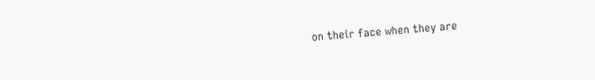on their face when they are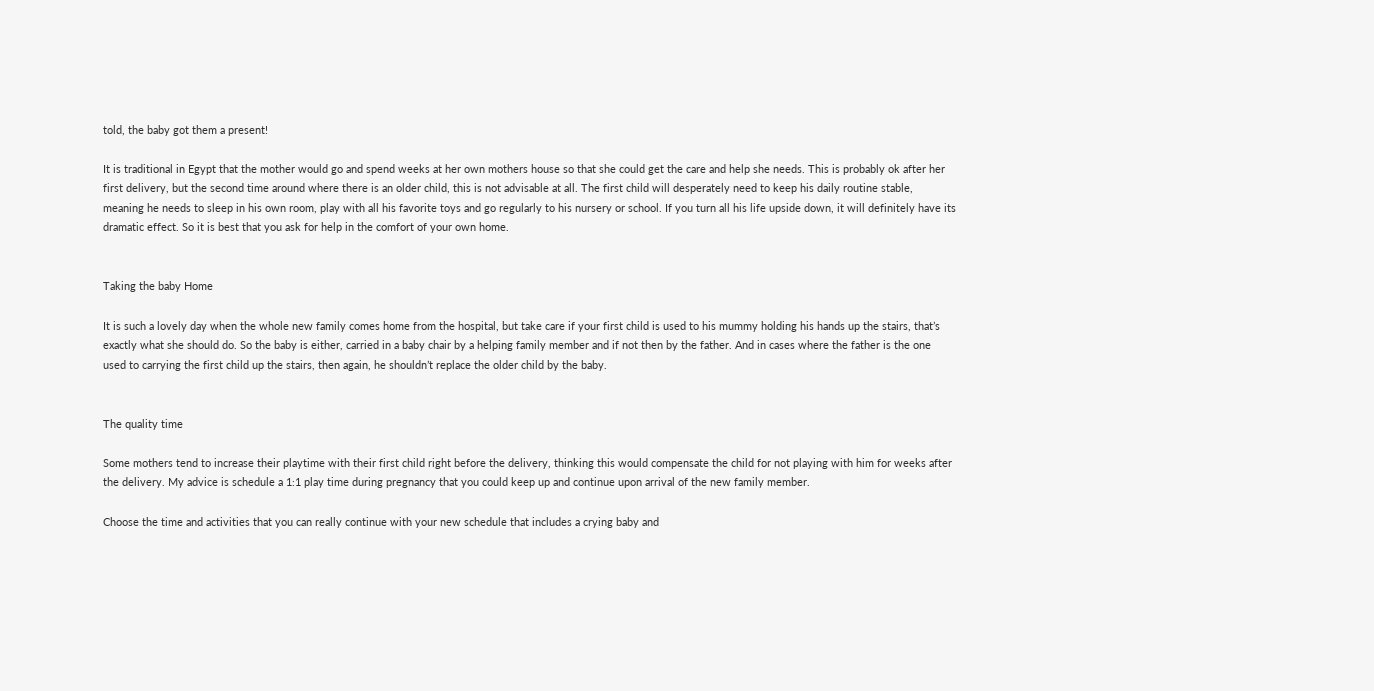told, the baby got them a present!

It is traditional in Egypt that the mother would go and spend weeks at her own mothers house so that she could get the care and help she needs. This is probably ok after her first delivery, but the second time around where there is an older child, this is not advisable at all. The first child will desperately need to keep his daily routine stable, meaning he needs to sleep in his own room, play with all his favorite toys and go regularly to his nursery or school. If you turn all his life upside down, it will definitely have its dramatic effect. So it is best that you ask for help in the comfort of your own home.


Taking the baby Home

It is such a lovely day when the whole new family comes home from the hospital, but take care if your first child is used to his mummy holding his hands up the stairs, that’s exactly what she should do. So the baby is either, carried in a baby chair by a helping family member and if not then by the father. And in cases where the father is the one used to carrying the first child up the stairs, then again, he shouldn’t replace the older child by the baby.


The quality time

Some mothers tend to increase their playtime with their first child right before the delivery, thinking this would compensate the child for not playing with him for weeks after the delivery. My advice is schedule a 1:1 play time during pregnancy that you could keep up and continue upon arrival of the new family member.

Choose the time and activities that you can really continue with your new schedule that includes a crying baby and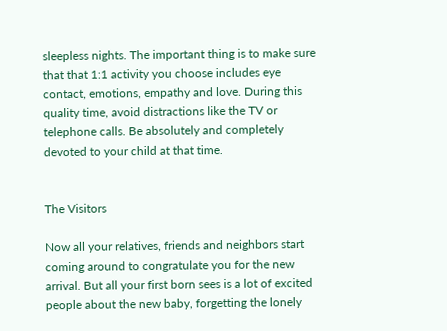sleepless nights. The important thing is to make sure that that 1:1 activity you choose includes eye contact, emotions, empathy and love. During this quality time, avoid distractions like the TV or telephone calls. Be absolutely and completely devoted to your child at that time.


The Visitors

Now all your relatives, friends and neighbors start coming around to congratulate you for the new arrival. But all your first born sees is a lot of excited people about the new baby, forgetting the lonely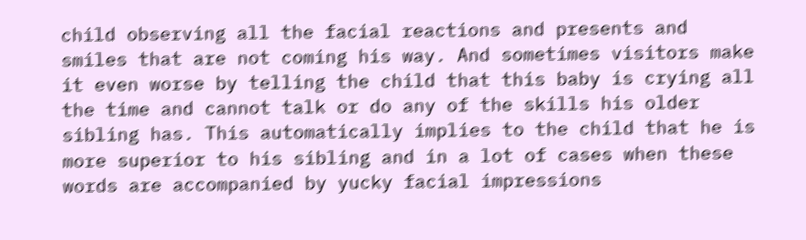child observing all the facial reactions and presents and smiles that are not coming his way. And sometimes visitors make it even worse by telling the child that this baby is crying all the time and cannot talk or do any of the skills his older sibling has. This automatically implies to the child that he is more superior to his sibling and in a lot of cases when these words are accompanied by yucky facial impressions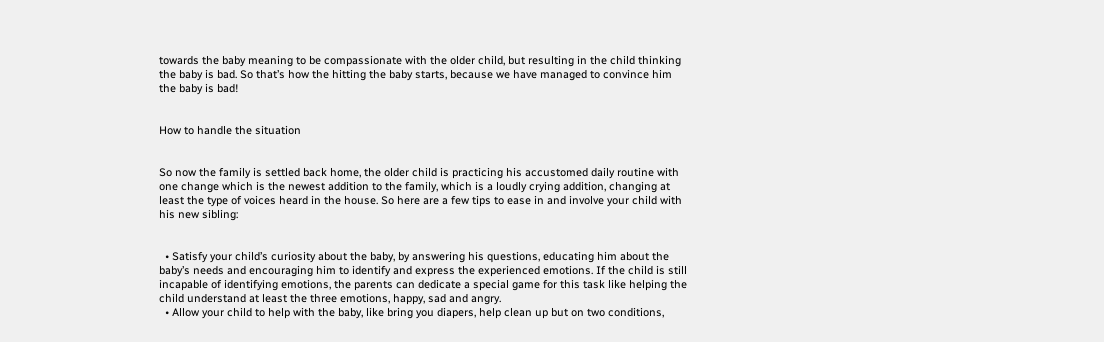towards the baby meaning to be compassionate with the older child, but resulting in the child thinking the baby is bad. So that’s how the hitting the baby starts, because we have managed to convince him the baby is bad!


How to handle the situation


So now the family is settled back home, the older child is practicing his accustomed daily routine with one change which is the newest addition to the family, which is a loudly crying addition, changing at least the type of voices heard in the house. So here are a few tips to ease in and involve your child with his new sibling:


  • Satisfy your child’s curiosity about the baby, by answering his questions, educating him about the baby’s needs and encouraging him to identify and express the experienced emotions. If the child is still incapable of identifying emotions, the parents can dedicate a special game for this task like helping the child understand at least the three emotions, happy, sad and angry.
  • Allow your child to help with the baby, like bring you diapers, help clean up but on two conditions,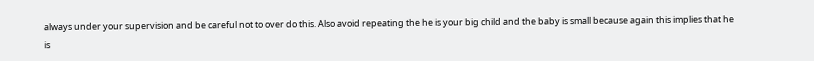always under your supervision and be careful not to over do this. Also avoid repeating the he is your big child and the baby is small because again this implies that he is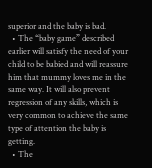superior and the baby is bad.
  • The “baby game” described earlier will satisfy the need of your child to be babied and will reassure him that mummy loves me in the same way. It will also prevent regression of any skills, which is very common to achieve the same type of attention the baby is getting.
  • The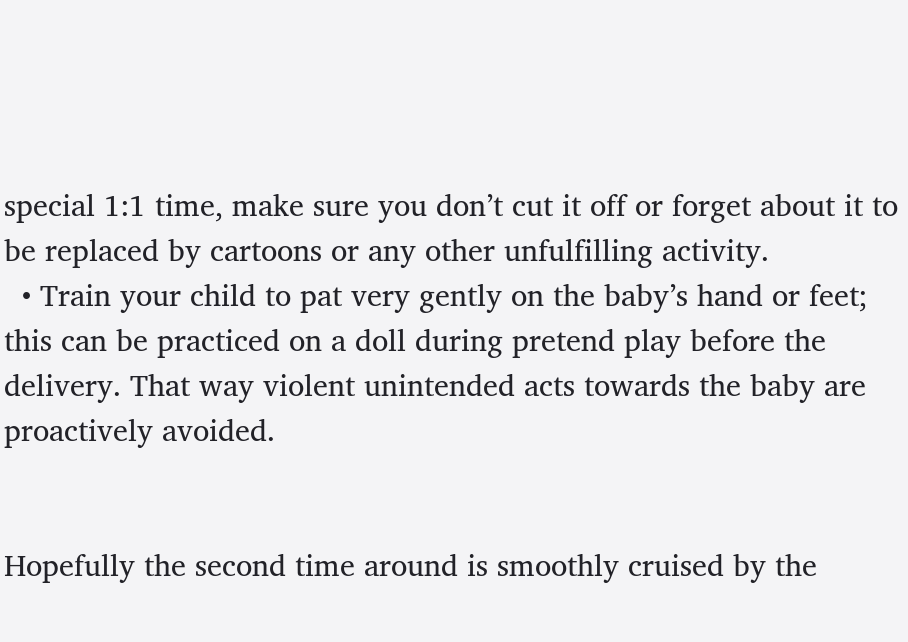special 1:1 time, make sure you don’t cut it off or forget about it to be replaced by cartoons or any other unfulfilling activity.
  • Train your child to pat very gently on the baby’s hand or feet; this can be practiced on a doll during pretend play before the delivery. That way violent unintended acts towards the baby are proactively avoided.


Hopefully the second time around is smoothly cruised by the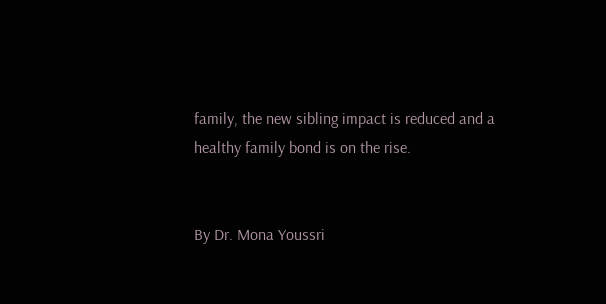family, the new sibling impact is reduced and a healthy family bond is on the rise.


By Dr. Mona Youssri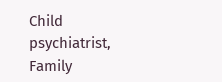Child psychiatrist, Family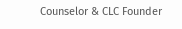Counselor & CLC Founder